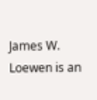James W. Loewen is an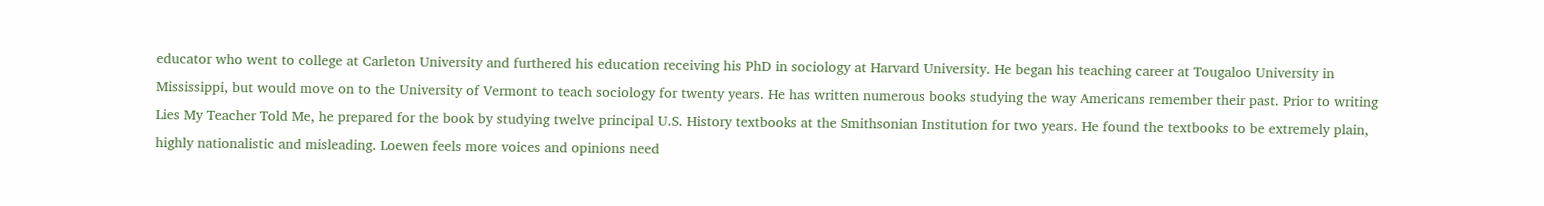educator who went to college at Carleton University and furthered his education receiving his PhD in sociology at Harvard University. He began his teaching career at Tougaloo University in Mississippi, but would move on to the University of Vermont to teach sociology for twenty years. He has written numerous books studying the way Americans remember their past. Prior to writing Lies My Teacher Told Me, he prepared for the book by studying twelve principal U.S. History textbooks at the Smithsonian Institution for two years. He found the textbooks to be extremely plain, highly nationalistic and misleading. Loewen feels more voices and opinions need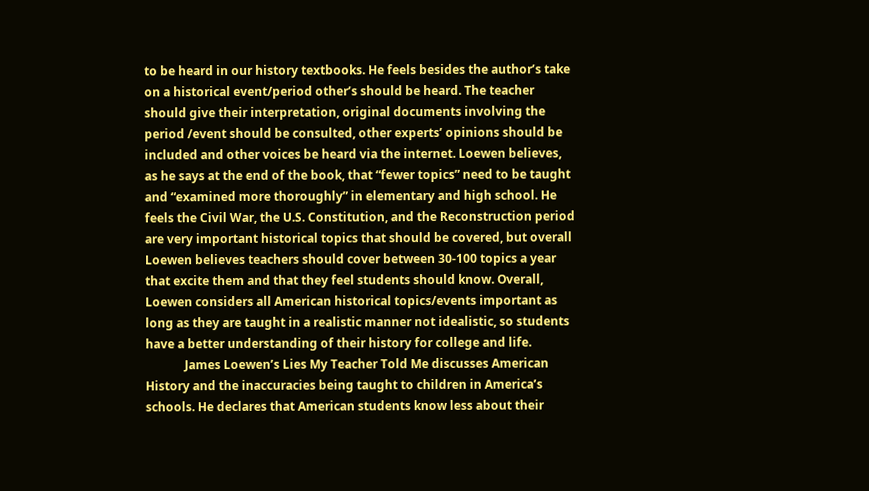to be heard in our history textbooks. He feels besides the author’s take on a historical event/period other’s should be heard. The teacher should give their interpretation, original documents involving the period /event should be consulted, other experts’ opinions should be included and other voices be heard via the internet. Loewen believes, as he says at the end of the book, that “fewer topics” need to be taught and “examined more thoroughly” in elementary and high school. He feels the Civil War, the U.S. Constitution, and the Reconstruction period are very important historical topics that should be covered, but overall Loewen believes teachers should cover between 30-100 topics a year that excite them and that they feel students should know. Overall, Loewen considers all American historical topics/events important as long as they are taught in a realistic manner not idealistic, so students have a better understanding of their history for college and life.
             James Loewen’s Lies My Teacher Told Me discusses American History and the inaccuracies being taught to children in America’s schools. He declares that American students know less about their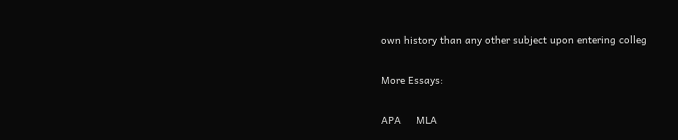own history than any other subject upon entering colleg

More Essays:

APA     MLA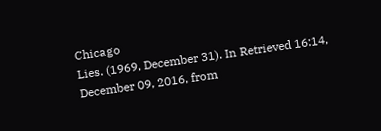Chicago
Lies. (1969, December 31). In Retrieved 16:14, December 09, 2016, from